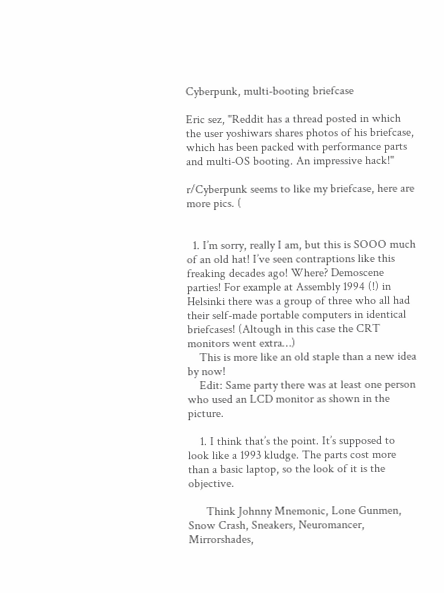Cyberpunk, multi-booting briefcase

Eric sez, "Reddit has a thread posted in which the user yoshiwars shares photos of his briefcase, which has been packed with performance parts and multi-OS booting. An impressive hack!"

r/Cyberpunk seems to like my briefcase, here are more pics. (


  1. I’m sorry, really I am, but this is SOOO much of an old hat! I’ve seen contraptions like this freaking decades ago! Where? Demoscene parties! For example at Assembly 1994 (!) in Helsinki there was a group of three who all had their self-made portable computers in identical briefcases! (Altough in this case the CRT monitors went extra…)
    This is more like an old staple than a new idea by now!
    Edit: Same party there was at least one person who used an LCD monitor as shown in the picture.

    1. I think that’s the point. It’s supposed to look like a 1993 kludge. The parts cost more than a basic laptop, so the look of it is the objective.

      Think Johnny Mnemonic, Lone Gunmen, Snow Crash, Sneakers, Neuromancer, Mirrorshades,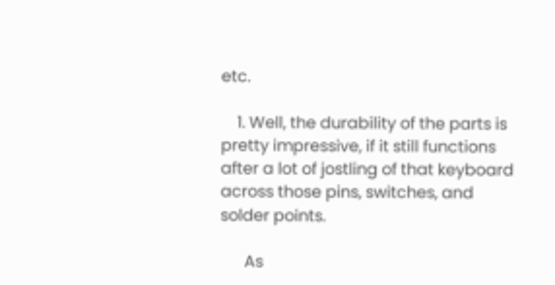etc.

    1. Well, the durability of the parts is pretty impressive, if it still functions after a lot of jostling of that keyboard across those pins, switches, and solder points.

      As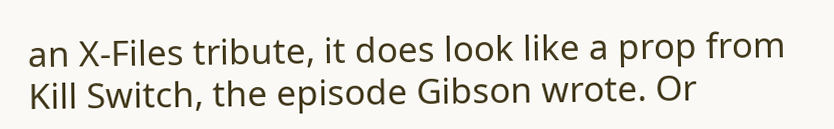an X-Files tribute, it does look like a prop from Kill Switch, the episode Gibson wrote. Or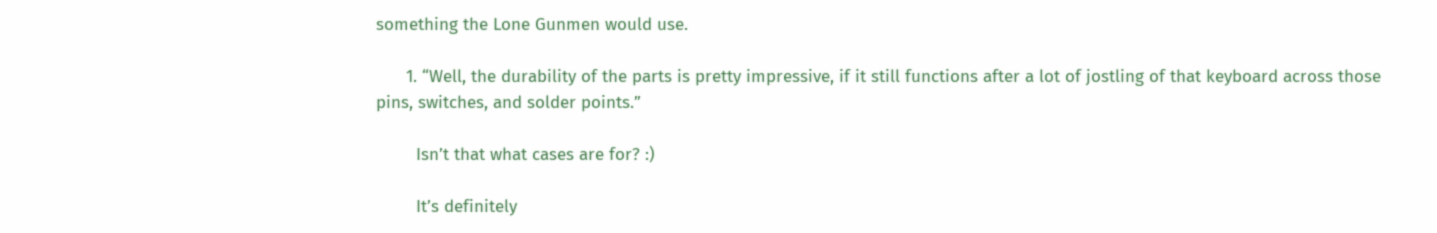something the Lone Gunmen would use.

      1. “Well, the durability of the parts is pretty impressive, if it still functions after a lot of jostling of that keyboard across those pins, switches, and solder points.”

        Isn’t that what cases are for? :)

        It’s definitely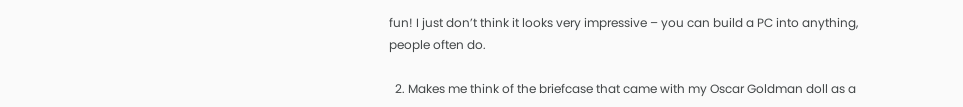fun! I just don’t think it looks very impressive – you can build a PC into anything, people often do.

  2. Makes me think of the briefcase that came with my Oscar Goldman doll as a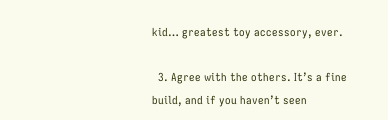kid… greatest toy accessory, ever.

  3. Agree with the others. It’s a fine build, and if you haven’t seen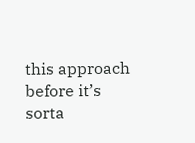this approach before it’s sorta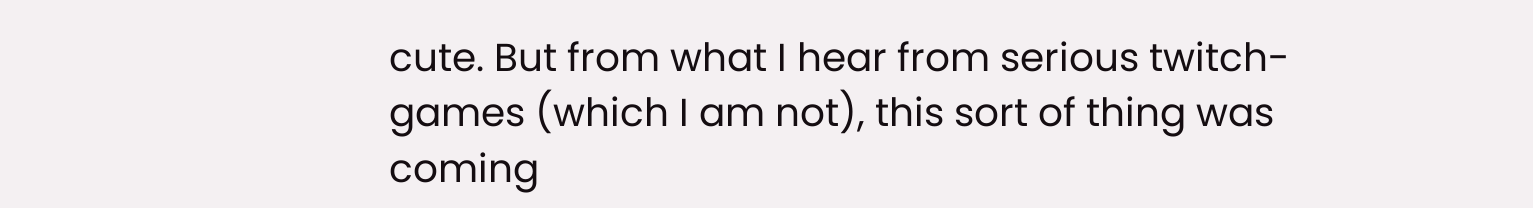cute. But from what I hear from serious twitch-games (which I am not), this sort of thing was coming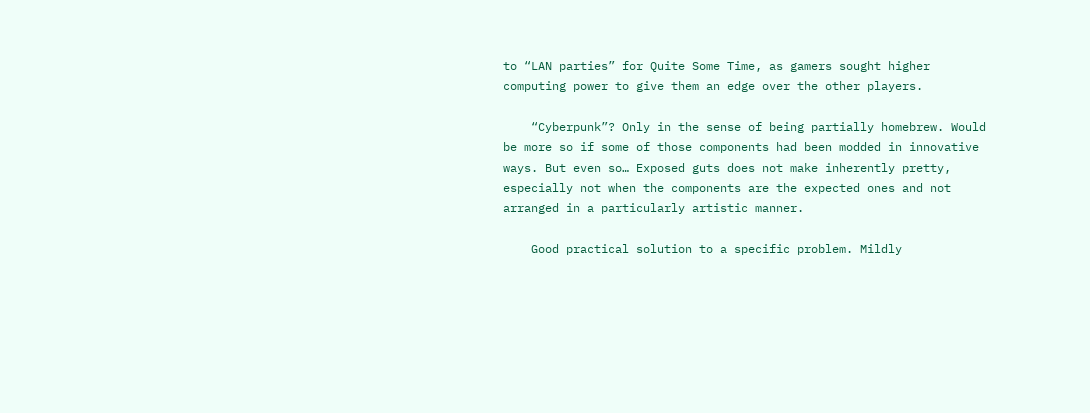to “LAN parties” for Quite Some Time, as gamers sought higher computing power to give them an edge over the other players.

    “Cyberpunk”? Only in the sense of being partially homebrew. Would be more so if some of those components had been modded in innovative ways. But even so… Exposed guts does not make inherently pretty, especially not when the components are the expected ones and not arranged in a particularly artistic manner.

    Good practical solution to a specific problem. Mildly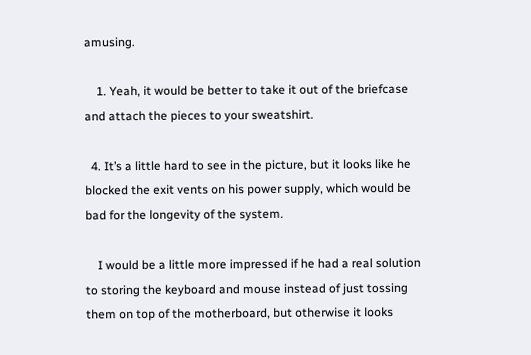amusing.

    1. Yeah, it would be better to take it out of the briefcase and attach the pieces to your sweatshirt.

  4. It’s a little hard to see in the picture, but it looks like he blocked the exit vents on his power supply, which would be bad for the longevity of the system.

    I would be a little more impressed if he had a real solution to storing the keyboard and mouse instead of just tossing them on top of the motherboard, but otherwise it looks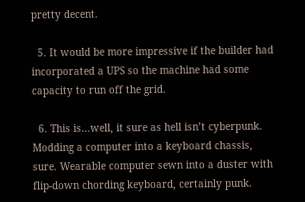pretty decent.

  5. It would be more impressive if the builder had incorporated a UPS so the machine had some capacity to run off the grid.

  6. This is…well, it sure as hell isn’t cyberpunk. Modding a computer into a keyboard chassis, sure. Wearable computer sewn into a duster with flip-down chording keyboard, certainly punk.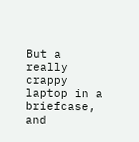But a really crappy laptop in a briefcase, and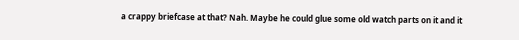a crappy briefcase at that? Nah. Maybe he could glue some old watch parts on it and it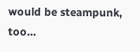would be steampunk, too…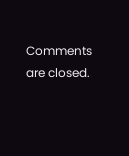Comments are closed.